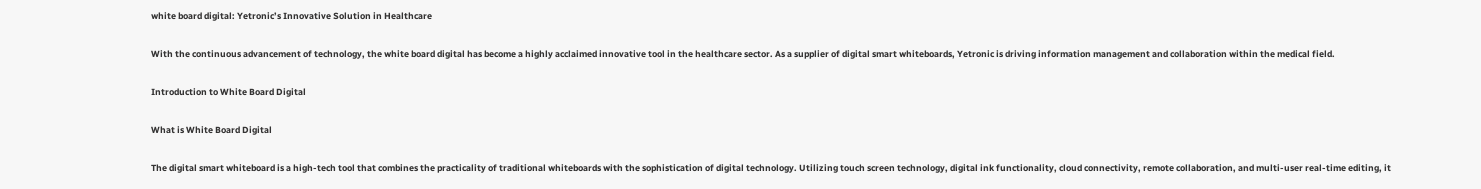white board digital: Yetronic’s Innovative Solution in Healthcare

With the continuous advancement of technology, the white board digital has become a highly acclaimed innovative tool in the healthcare sector. As a supplier of digital smart whiteboards, Yetronic is driving information management and collaboration within the medical field.

Introduction to White Board Digital

What is White Board Digital

The digital smart whiteboard is a high-tech tool that combines the practicality of traditional whiteboards with the sophistication of digital technology. Utilizing touch screen technology, digital ink functionality, cloud connectivity, remote collaboration, and multi-user real-time editing, it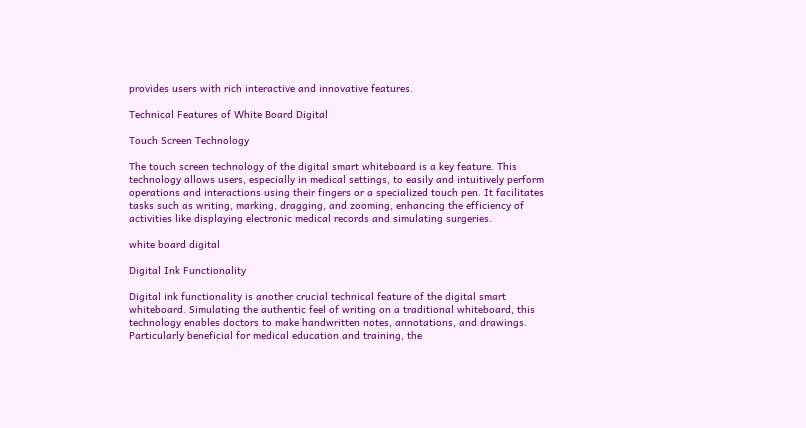provides users with rich interactive and innovative features.

Technical Features of White Board Digital

Touch Screen Technology

The touch screen technology of the digital smart whiteboard is a key feature. This technology allows users, especially in medical settings, to easily and intuitively perform operations and interactions using their fingers or a specialized touch pen. It facilitates tasks such as writing, marking, dragging, and zooming, enhancing the efficiency of activities like displaying electronic medical records and simulating surgeries.

white board digital

Digital Ink Functionality

Digital ink functionality is another crucial technical feature of the digital smart whiteboard. Simulating the authentic feel of writing on a traditional whiteboard, this technology enables doctors to make handwritten notes, annotations, and drawings. Particularly beneficial for medical education and training, the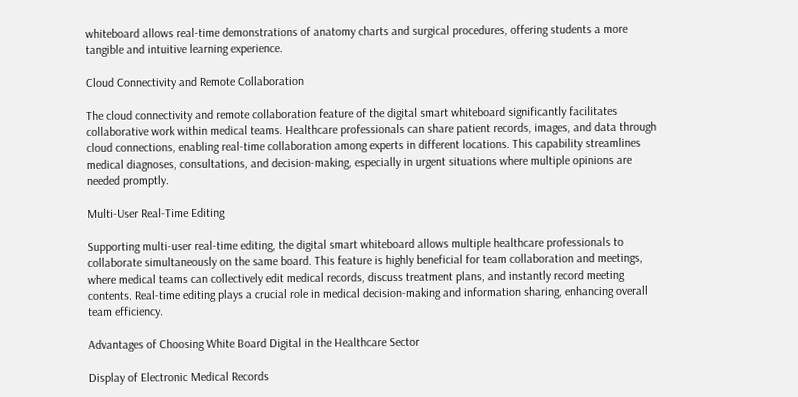whiteboard allows real-time demonstrations of anatomy charts and surgical procedures, offering students a more tangible and intuitive learning experience.

Cloud Connectivity and Remote Collaboration

The cloud connectivity and remote collaboration feature of the digital smart whiteboard significantly facilitates collaborative work within medical teams. Healthcare professionals can share patient records, images, and data through cloud connections, enabling real-time collaboration among experts in different locations. This capability streamlines medical diagnoses, consultations, and decision-making, especially in urgent situations where multiple opinions are needed promptly.

Multi-User Real-Time Editing

Supporting multi-user real-time editing, the digital smart whiteboard allows multiple healthcare professionals to collaborate simultaneously on the same board. This feature is highly beneficial for team collaboration and meetings, where medical teams can collectively edit medical records, discuss treatment plans, and instantly record meeting contents. Real-time editing plays a crucial role in medical decision-making and information sharing, enhancing overall team efficiency.

Advantages of Choosing White Board Digital in the Healthcare Sector

Display of Electronic Medical Records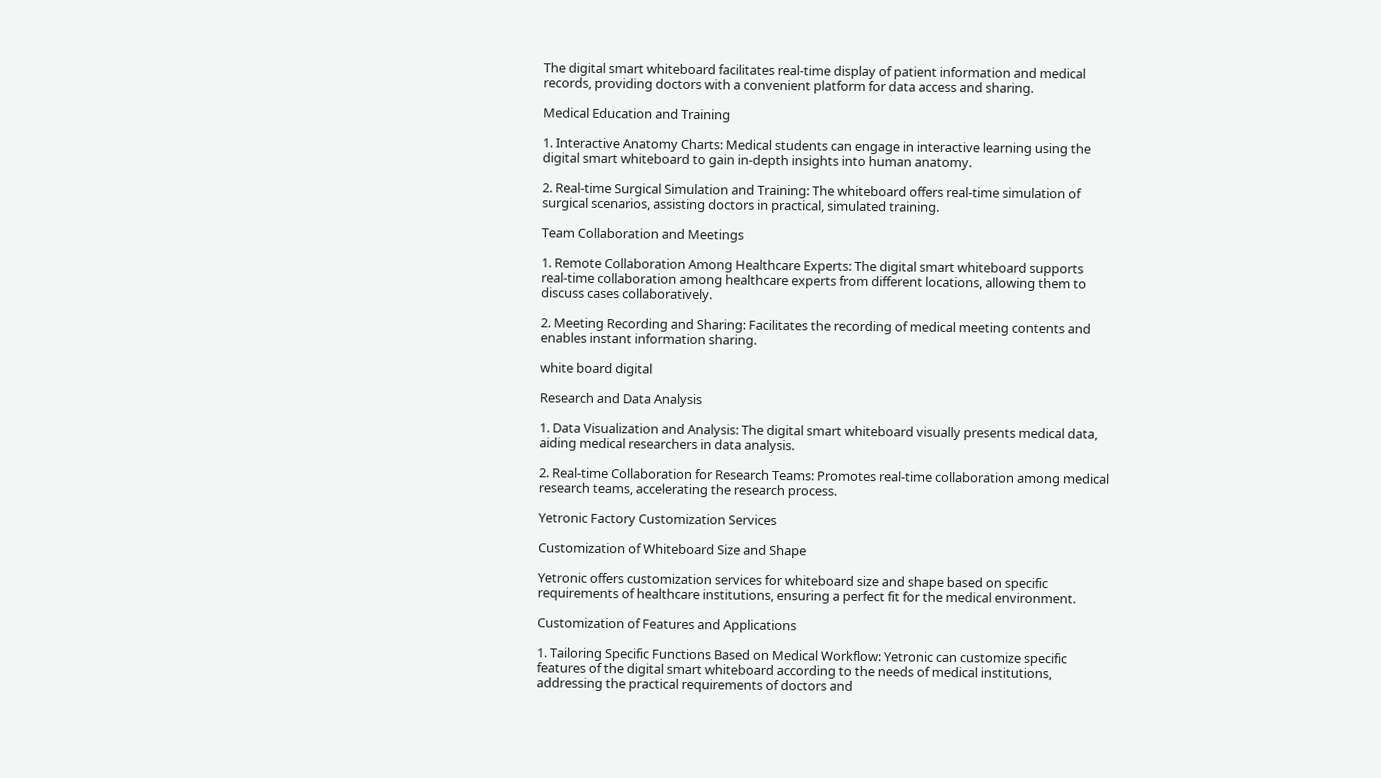The digital smart whiteboard facilitates real-time display of patient information and medical records, providing doctors with a convenient platform for data access and sharing.

Medical Education and Training

1. Interactive Anatomy Charts: Medical students can engage in interactive learning using the digital smart whiteboard to gain in-depth insights into human anatomy.

2. Real-time Surgical Simulation and Training: The whiteboard offers real-time simulation of surgical scenarios, assisting doctors in practical, simulated training.

Team Collaboration and Meetings

1. Remote Collaboration Among Healthcare Experts: The digital smart whiteboard supports real-time collaboration among healthcare experts from different locations, allowing them to discuss cases collaboratively.

2. Meeting Recording and Sharing: Facilitates the recording of medical meeting contents and enables instant information sharing.

white board digital

Research and Data Analysis

1. Data Visualization and Analysis: The digital smart whiteboard visually presents medical data, aiding medical researchers in data analysis.

2. Real-time Collaboration for Research Teams: Promotes real-time collaboration among medical research teams, accelerating the research process.

Yetronic Factory Customization Services

Customization of Whiteboard Size and Shape

Yetronic offers customization services for whiteboard size and shape based on specific requirements of healthcare institutions, ensuring a perfect fit for the medical environment.

Customization of Features and Applications

1. Tailoring Specific Functions Based on Medical Workflow: Yetronic can customize specific features of the digital smart whiteboard according to the needs of medical institutions, addressing the practical requirements of doctors and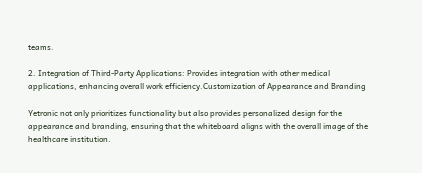teams.

2. Integration of Third-Party Applications: Provides integration with other medical applications, enhancing overall work efficiency.Customization of Appearance and Branding

Yetronic not only prioritizes functionality but also provides personalized design for the appearance and branding, ensuring that the whiteboard aligns with the overall image of the healthcare institution.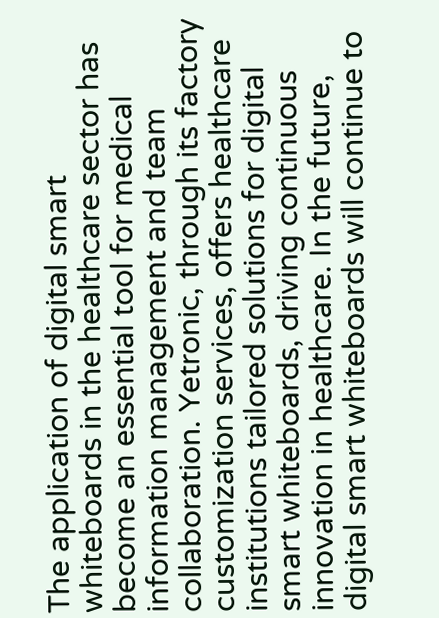The application of digital smart whiteboards in the healthcare sector has become an essential tool for medical information management and team collaboration. Yetronic, through its factory customization services, offers healthcare institutions tailored solutions for digital smart whiteboards, driving continuous innovation in healthcare. In the future, digital smart whiteboards will continue to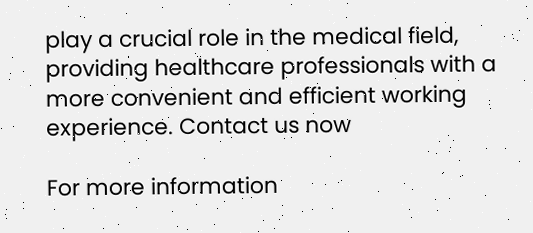play a crucial role in the medical field, providing healthcare professionals with a more convenient and efficient working experience. Contact us now

For more information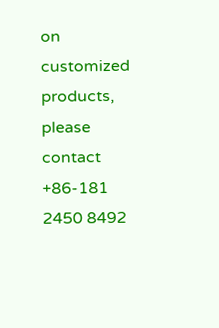on customized products, please contact +86-181 2450 8492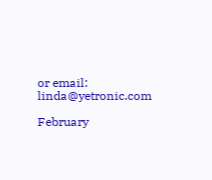or email: linda@yetronic.com

February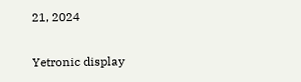21, 2024

Yetronic display